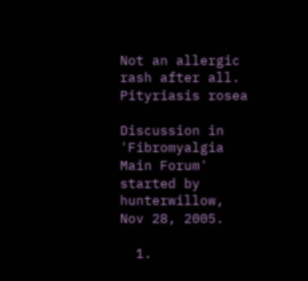Not an allergic rash after all. Pityriasis rosea

Discussion in 'Fibromyalgia Main Forum' started by hunterwillow, Nov 28, 2005.

  1.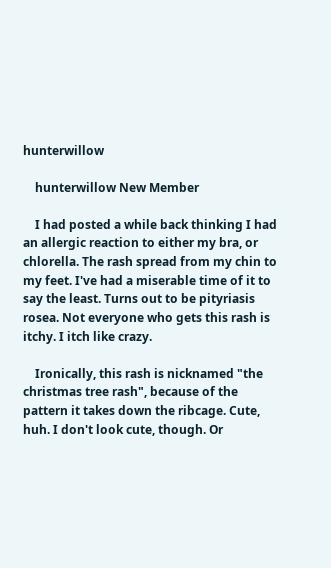hunterwillow

    hunterwillow New Member

    I had posted a while back thinking I had an allergic reaction to either my bra, or chlorella. The rash spread from my chin to my feet. I've had a miserable time of it to say the least. Turns out to be pityriasis rosea. Not everyone who gets this rash is itchy. I itch like crazy.

    Ironically, this rash is nicknamed "the christmas tree rash", because of the pattern it takes down the ribcage. Cute, huh. I don't look cute, though. Or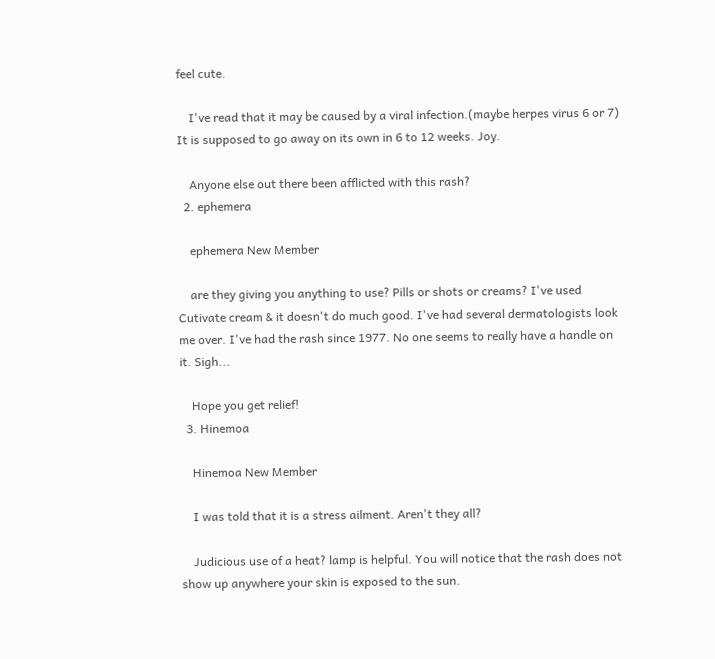feel cute.

    I've read that it may be caused by a viral infection.(maybe herpes virus 6 or 7) It is supposed to go away on its own in 6 to 12 weeks. Joy.

    Anyone else out there been afflicted with this rash?
  2. ephemera

    ephemera New Member

    are they giving you anything to use? Pills or shots or creams? I've used Cutivate cream & it doesn't do much good. I've had several dermatologists look me over. I've had the rash since 1977. No one seems to really have a handle on it. Sigh...

    Hope you get relief!
  3. Hinemoa

    Hinemoa New Member

    I was told that it is a stress ailment. Aren't they all?

    Judicious use of a heat? lamp is helpful. You will notice that the rash does not show up anywhere your skin is exposed to the sun.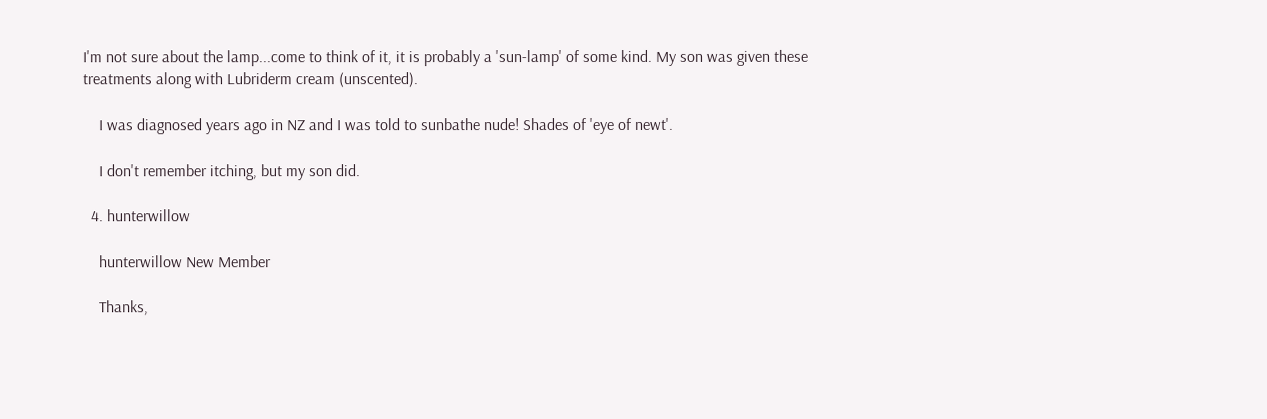I'm not sure about the lamp...come to think of it, it is probably a 'sun-lamp' of some kind. My son was given these treatments along with Lubriderm cream (unscented).

    I was diagnosed years ago in NZ and I was told to sunbathe nude! Shades of 'eye of newt'.

    I don't remember itching, but my son did.

  4. hunterwillow

    hunterwillow New Member

    Thanks,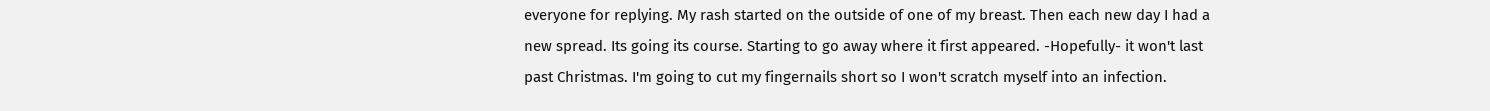everyone for replying. My rash started on the outside of one of my breast. Then each new day I had a new spread. Its going its course. Starting to go away where it first appeared. -Hopefully- it won't last past Christmas. I'm going to cut my fingernails short so I won't scratch myself into an infection.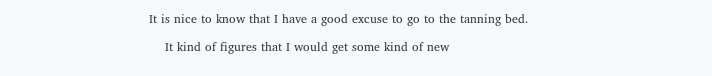It is nice to know that I have a good excuse to go to the tanning bed.

    It kind of figures that I would get some kind of new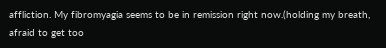affliction. My fibromyagia seems to be in remission right now.(holding my breath, afraid to get too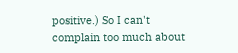positive.) So I can't complain too much about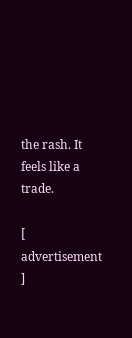the rash. It feels like a trade.

[ advertisement ]